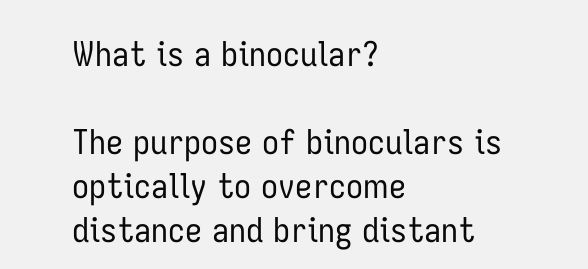What is a binocular?

The purpose of binoculars is optically to overcome distance and bring distant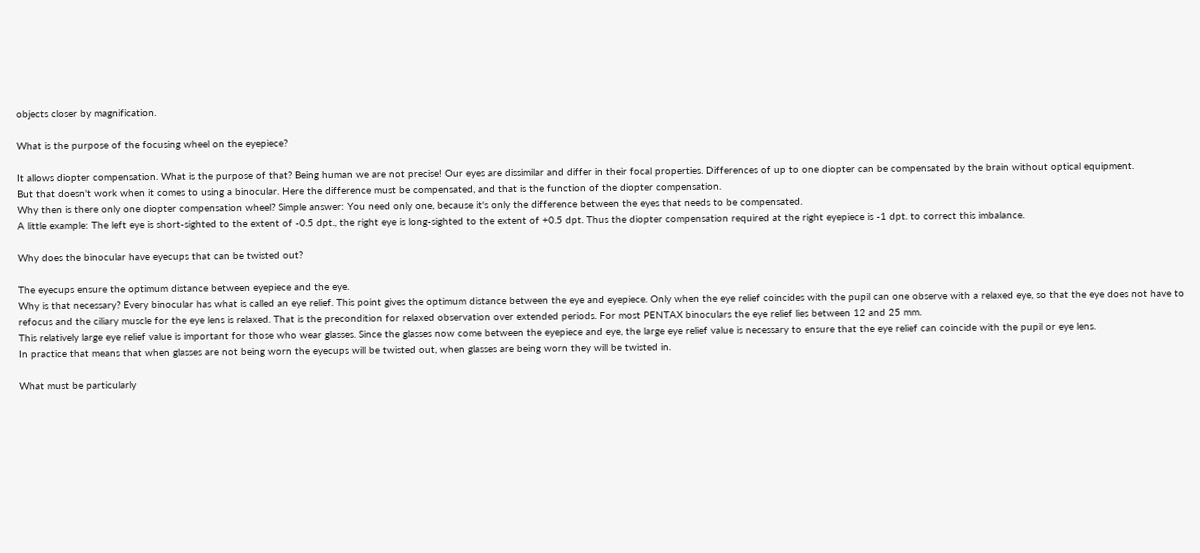objects closer by magnification.

What is the purpose of the focusing wheel on the eyepiece?

It allows diopter compensation. What is the purpose of that? Being human we are not precise! Our eyes are dissimilar and differ in their focal properties. Differences of up to one diopter can be compensated by the brain without optical equipment.
But that doesn't work when it comes to using a binocular. Here the difference must be compensated, and that is the function of the diopter compensation.
Why then is there only one diopter compensation wheel? Simple answer: You need only one, because it's only the difference between the eyes that needs to be compensated.
A little example: The left eye is short-sighted to the extent of -0.5 dpt., the right eye is long-sighted to the extent of +0.5 dpt. Thus the diopter compensation required at the right eyepiece is -1 dpt. to correct this imbalance.

Why does the binocular have eyecups that can be twisted out?

The eyecups ensure the optimum distance between eyepiece and the eye.
Why is that necessary? Every binocular has what is called an eye relief. This point gives the optimum distance between the eye and eyepiece. Only when the eye relief coincides with the pupil can one observe with a relaxed eye, so that the eye does not have to refocus and the ciliary muscle for the eye lens is relaxed. That is the precondition for relaxed observation over extended periods. For most PENTAX binoculars the eye relief lies between 12 and 25 mm.
This relatively large eye relief value is important for those who wear glasses. Since the glasses now come between the eyepiece and eye, the large eye relief value is necessary to ensure that the eye relief can coincide with the pupil or eye lens.
In practice that means that when glasses are not being worn the eyecups will be twisted out, when glasses are being worn they will be twisted in.

What must be particularly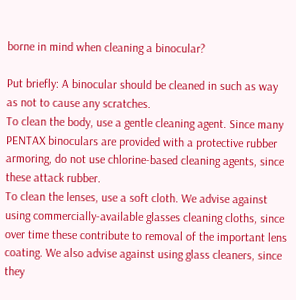borne in mind when cleaning a binocular?

Put briefly: A binocular should be cleaned in such as way as not to cause any scratches.
To clean the body, use a gentle cleaning agent. Since many PENTAX binoculars are provided with a protective rubber armoring, do not use chlorine-based cleaning agents, since these attack rubber.
To clean the lenses, use a soft cloth. We advise against using commercially-available glasses cleaning cloths, since over time these contribute to removal of the important lens coating. We also advise against using glass cleaners, since they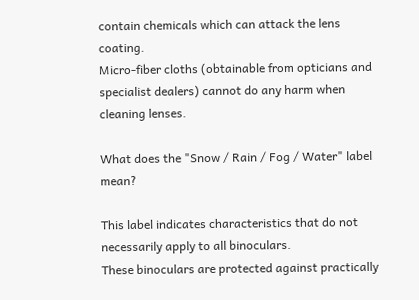contain chemicals which can attack the lens coating.
Micro-fiber cloths (obtainable from opticians and specialist dealers) cannot do any harm when cleaning lenses.

What does the "Snow / Rain / Fog / Water" label mean?

This label indicates characteristics that do not necessarily apply to all binoculars.
These binoculars are protected against practically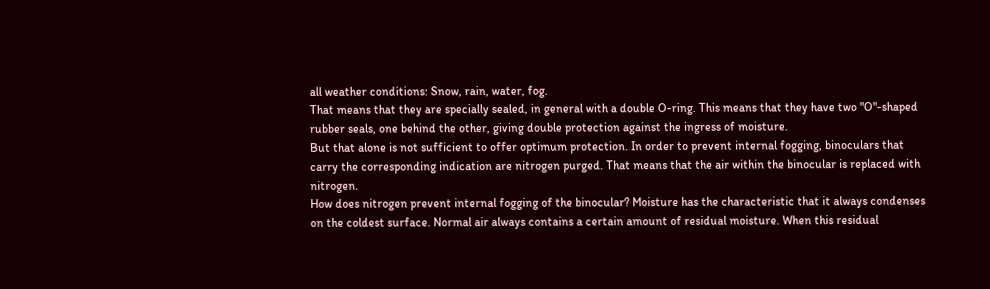all weather conditions: Snow, rain, water, fog.
That means that they are specially sealed, in general with a double O-ring. This means that they have two "O"-shaped rubber seals, one behind the other, giving double protection against the ingress of moisture.
But that alone is not sufficient to offer optimum protection. In order to prevent internal fogging, binoculars that carry the corresponding indication are nitrogen purged. That means that the air within the binocular is replaced with nitrogen.
How does nitrogen prevent internal fogging of the binocular? Moisture has the characteristic that it always condenses on the coldest surface. Normal air always contains a certain amount of residual moisture. When this residual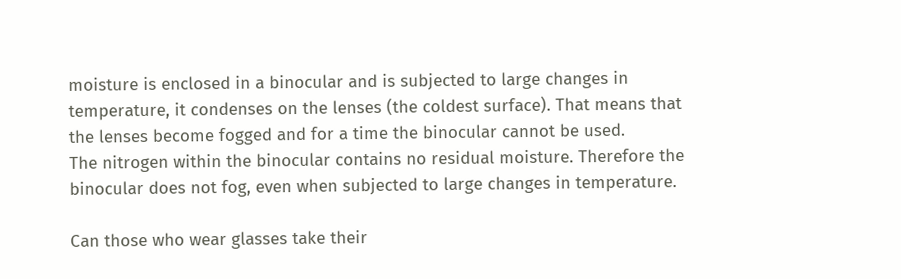moisture is enclosed in a binocular and is subjected to large changes in temperature, it condenses on the lenses (the coldest surface). That means that the lenses become fogged and for a time the binocular cannot be used.
The nitrogen within the binocular contains no residual moisture. Therefore the binocular does not fog, even when subjected to large changes in temperature.

Can those who wear glasses take their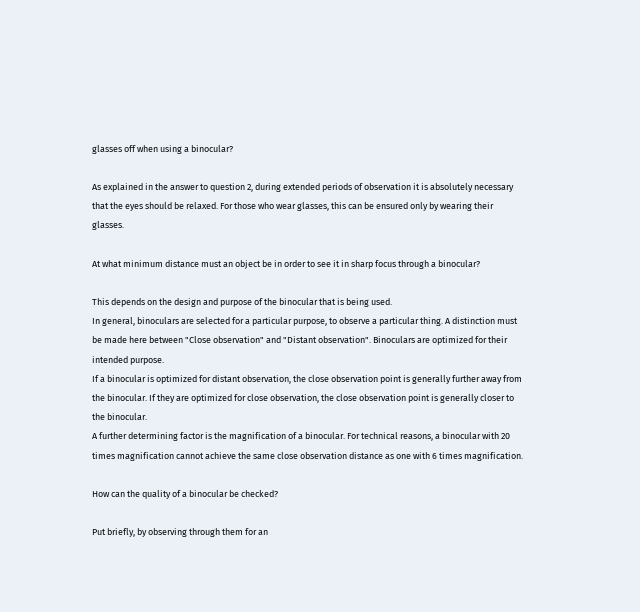glasses off when using a binocular?

As explained in the answer to question 2, during extended periods of observation it is absolutely necessary that the eyes should be relaxed. For those who wear glasses, this can be ensured only by wearing their glasses.

At what minimum distance must an object be in order to see it in sharp focus through a binocular?

This depends on the design and purpose of the binocular that is being used.
In general, binoculars are selected for a particular purpose, to observe a particular thing. A distinction must be made here between "Close observation" and "Distant observation". Binoculars are optimized for their intended purpose.
If a binocular is optimized for distant observation, the close observation point is generally further away from the binocular. If they are optimized for close observation, the close observation point is generally closer to the binocular.
A further determining factor is the magnification of a binocular. For technical reasons, a binocular with 20 times magnification cannot achieve the same close observation distance as one with 6 times magnification.

How can the quality of a binocular be checked?

Put briefly, by observing through them for an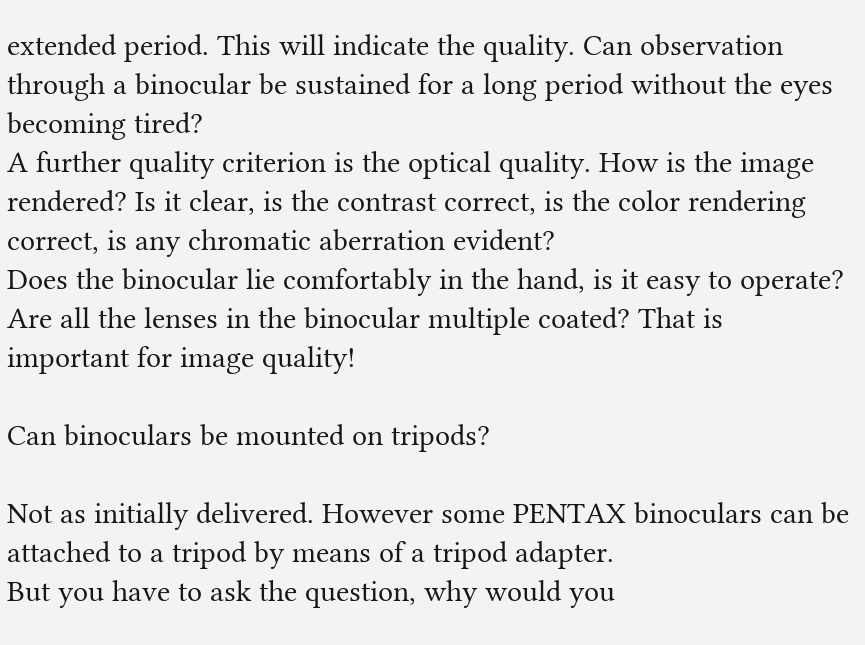extended period. This will indicate the quality. Can observation through a binocular be sustained for a long period without the eyes becoming tired?
A further quality criterion is the optical quality. How is the image rendered? Is it clear, is the contrast correct, is the color rendering correct, is any chromatic aberration evident?
Does the binocular lie comfortably in the hand, is it easy to operate?
Are all the lenses in the binocular multiple coated? That is important for image quality!

Can binoculars be mounted on tripods?

Not as initially delivered. However some PENTAX binoculars can be attached to a tripod by means of a tripod adapter.
But you have to ask the question, why would you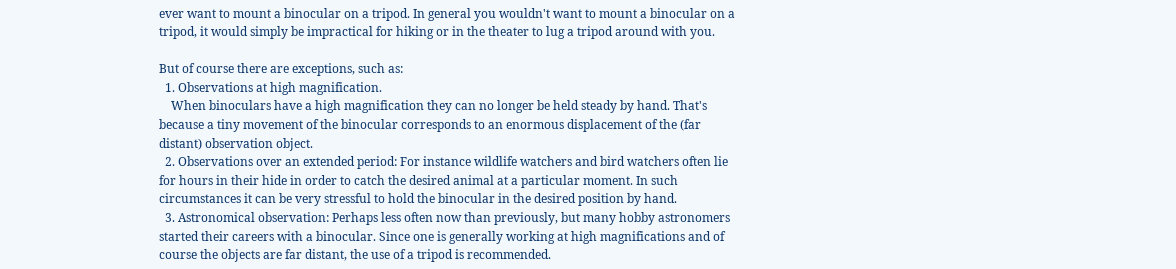ever want to mount a binocular on a tripod. In general you wouldn't want to mount a binocular on a tripod, it would simply be impractical for hiking or in the theater to lug a tripod around with you.

But of course there are exceptions, such as:
  1. Observations at high magnification.
    When binoculars have a high magnification they can no longer be held steady by hand. That's because a tiny movement of the binocular corresponds to an enormous displacement of the (far distant) observation object.
  2. Observations over an extended period: For instance wildlife watchers and bird watchers often lie for hours in their hide in order to catch the desired animal at a particular moment. In such circumstances it can be very stressful to hold the binocular in the desired position by hand.
  3. Astronomical observation: Perhaps less often now than previously, but many hobby astronomers started their careers with a binocular. Since one is generally working at high magnifications and of course the objects are far distant, the use of a tripod is recommended.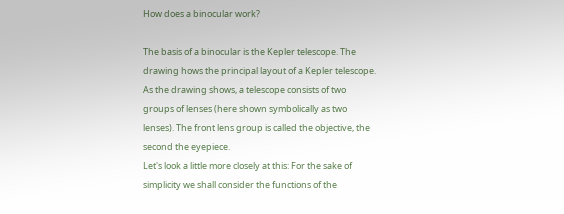How does a binocular work?

The basis of a binocular is the Kepler telescope. The drawing hows the principal layout of a Kepler telescope. As the drawing shows, a telescope consists of two groups of lenses (here shown symbolically as two lenses). The front lens group is called the objective, the second the eyepiece.
Let's look a little more closely at this: For the sake of simplicity we shall consider the functions of the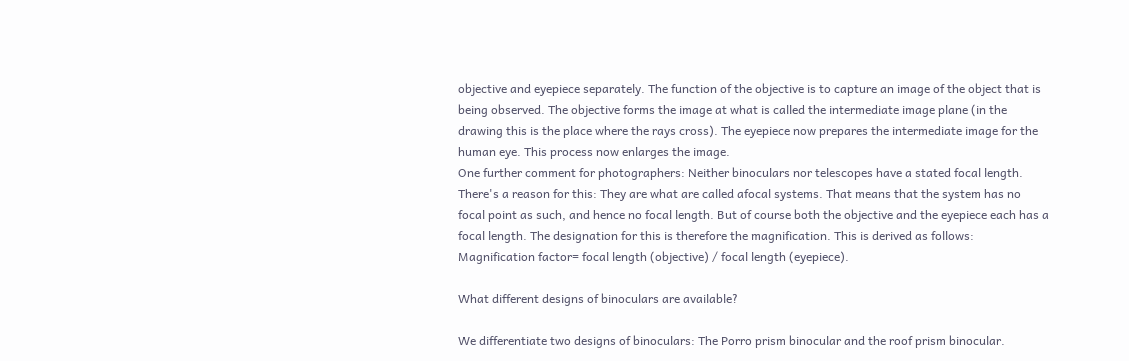objective and eyepiece separately. The function of the objective is to capture an image of the object that is being observed. The objective forms the image at what is called the intermediate image plane (in the drawing this is the place where the rays cross). The eyepiece now prepares the intermediate image for the human eye. This process now enlarges the image.
One further comment for photographers: Neither binoculars nor telescopes have a stated focal length. There's a reason for this: They are what are called afocal systems. That means that the system has no focal point as such, and hence no focal length. But of course both the objective and the eyepiece each has a focal length. The designation for this is therefore the magnification. This is derived as follows: Magnification factor= focal length (objective) / focal length (eyepiece).

What different designs of binoculars are available?

We differentiate two designs of binoculars: The Porro prism binocular and the roof prism binocular.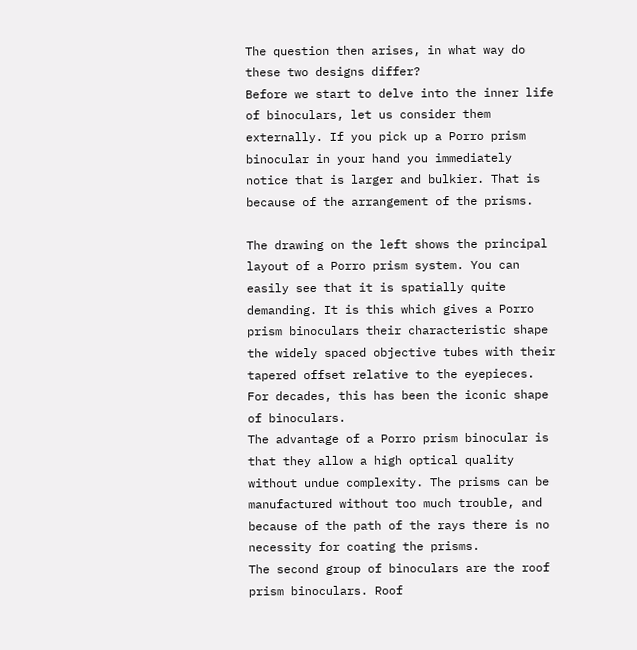The question then arises, in what way do these two designs differ?
Before we start to delve into the inner life of binoculars, let us consider them externally. If you pick up a Porro prism binocular in your hand you immediately notice that is larger and bulkier. That is because of the arrangement of the prisms.

The drawing on the left shows the principal layout of a Porro prism system. You can easily see that it is spatially quite demanding. It is this which gives a Porro prism binoculars their characteristic shape the widely spaced objective tubes with their tapered offset relative to the eyepieces. For decades, this has been the iconic shape of binoculars.
The advantage of a Porro prism binocular is that they allow a high optical quality without undue complexity. The prisms can be manufactured without too much trouble, and because of the path of the rays there is no necessity for coating the prisms.
The second group of binoculars are the roof prism binoculars. Roof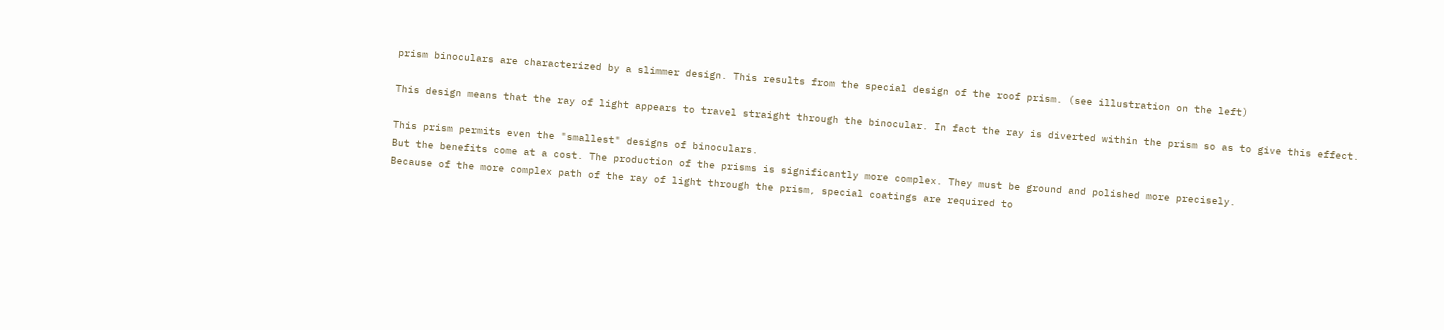prism binoculars are characterized by a slimmer design. This results from the special design of the roof prism. (see illustration on the left)

This design means that the ray of light appears to travel straight through the binocular. In fact the ray is diverted within the prism so as to give this effect.

This prism permits even the "smallest" designs of binoculars.
But the benefits come at a cost. The production of the prisms is significantly more complex. They must be ground and polished more precisely.
Because of the more complex path of the ray of light through the prism, special coatings are required to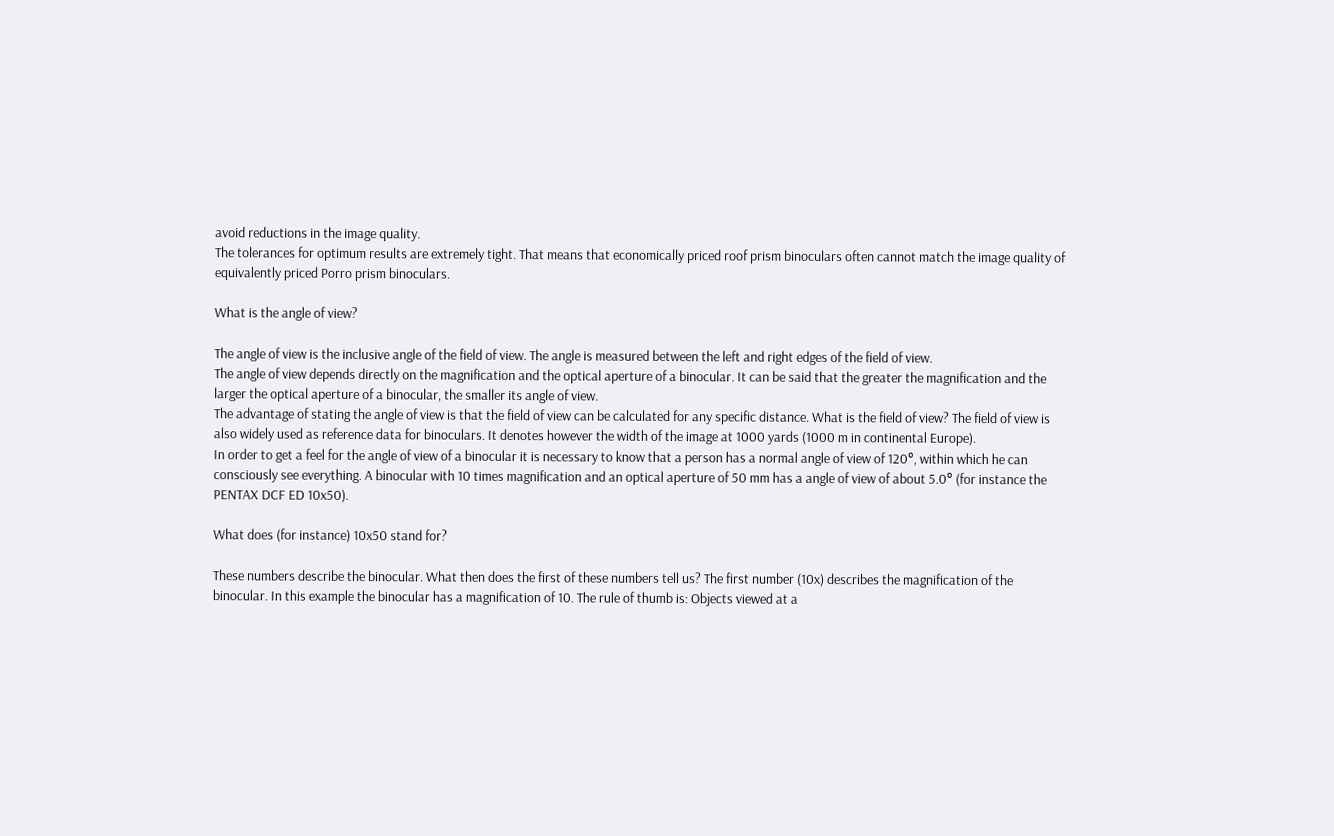avoid reductions in the image quality.
The tolerances for optimum results are extremely tight. That means that economically priced roof prism binoculars often cannot match the image quality of equivalently priced Porro prism binoculars.

What is the angle of view?

The angle of view is the inclusive angle of the field of view. The angle is measured between the left and right edges of the field of view.
The angle of view depends directly on the magnification and the optical aperture of a binocular. It can be said that the greater the magnification and the larger the optical aperture of a binocular, the smaller its angle of view.
The advantage of stating the angle of view is that the field of view can be calculated for any specific distance. What is the field of view? The field of view is also widely used as reference data for binoculars. It denotes however the width of the image at 1000 yards (1000 m in continental Europe).
In order to get a feel for the angle of view of a binocular it is necessary to know that a person has a normal angle of view of 120°, within which he can consciously see everything. A binocular with 10 times magnification and an optical aperture of 50 mm has a angle of view of about 5.0° (for instance the PENTAX DCF ED 10x50).

What does (for instance) 10x50 stand for?

These numbers describe the binocular. What then does the first of these numbers tell us? The first number (10x) describes the magnification of the binocular. In this example the binocular has a magnification of 10. The rule of thumb is: Objects viewed at a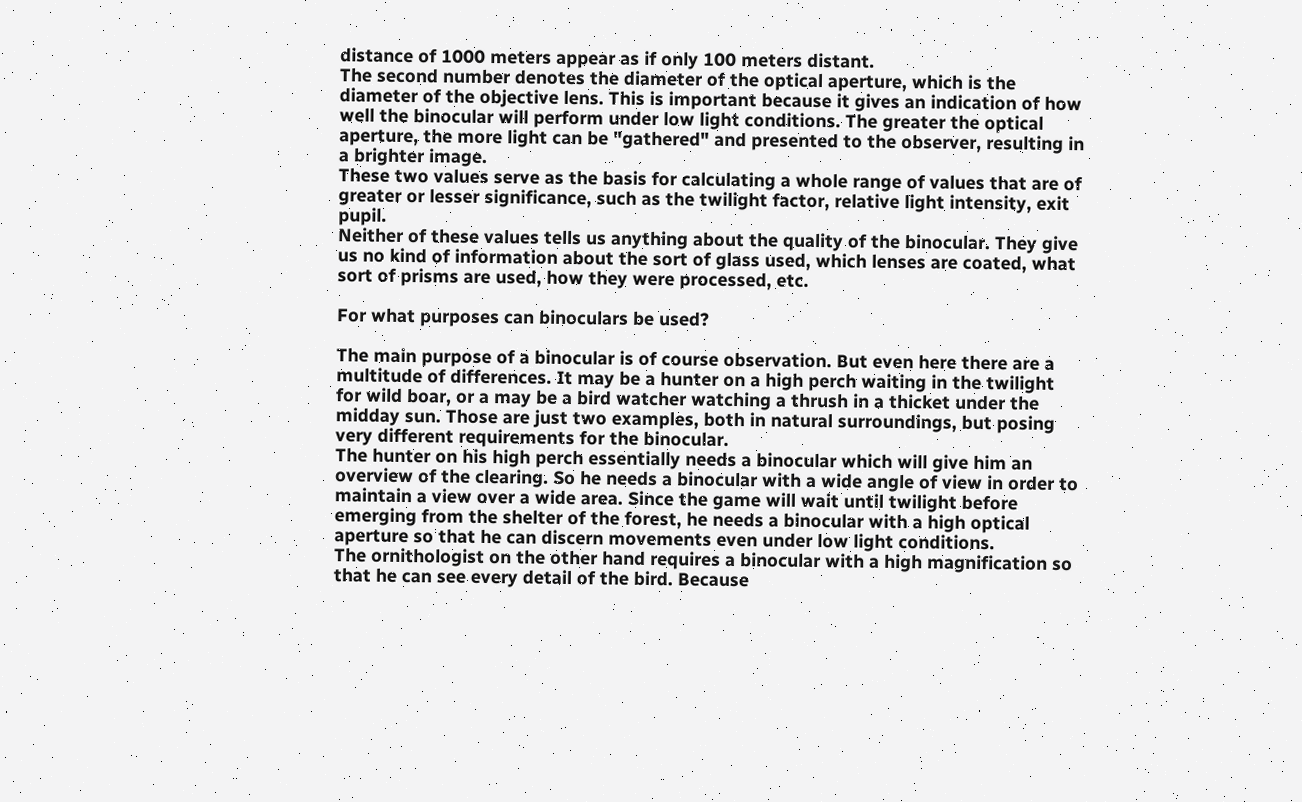distance of 1000 meters appear as if only 100 meters distant.
The second number denotes the diameter of the optical aperture, which is the diameter of the objective lens. This is important because it gives an indication of how well the binocular will perform under low light conditions. The greater the optical aperture, the more light can be "gathered" and presented to the observer, resulting in a brighter image.
These two values serve as the basis for calculating a whole range of values that are of greater or lesser significance, such as the twilight factor, relative light intensity, exit pupil.
Neither of these values tells us anything about the quality of the binocular. They give us no kind of information about the sort of glass used, which lenses are coated, what sort of prisms are used, how they were processed, etc.

For what purposes can binoculars be used?

The main purpose of a binocular is of course observation. But even here there are a multitude of differences. It may be a hunter on a high perch waiting in the twilight for wild boar, or a may be a bird watcher watching a thrush in a thicket under the midday sun. Those are just two examples, both in natural surroundings, but posing very different requirements for the binocular.
The hunter on his high perch essentially needs a binocular which will give him an overview of the clearing. So he needs a binocular with a wide angle of view in order to maintain a view over a wide area. Since the game will wait until twilight before emerging from the shelter of the forest, he needs a binocular with a high optical aperture so that he can discern movements even under low light conditions.
The ornithologist on the other hand requires a binocular with a high magnification so that he can see every detail of the bird. Because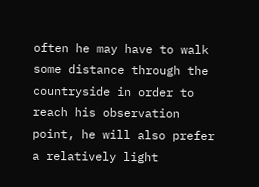often he may have to walk some distance through the countryside in order to reach his observation point, he will also prefer a relatively light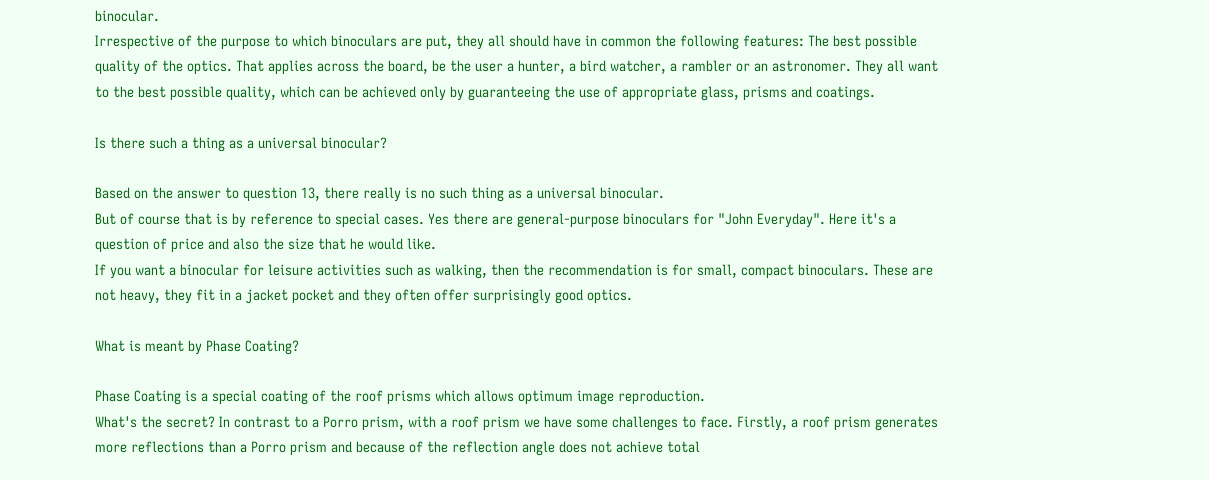binocular.
Irrespective of the purpose to which binoculars are put, they all should have in common the following features: The best possible quality of the optics. That applies across the board, be the user a hunter, a bird watcher, a rambler or an astronomer. They all want to the best possible quality, which can be achieved only by guaranteeing the use of appropriate glass, prisms and coatings.

Is there such a thing as a universal binocular?

Based on the answer to question 13, there really is no such thing as a universal binocular.
But of course that is by reference to special cases. Yes there are general-purpose binoculars for "John Everyday". Here it's a question of price and also the size that he would like.
If you want a binocular for leisure activities such as walking, then the recommendation is for small, compact binoculars. These are not heavy, they fit in a jacket pocket and they often offer surprisingly good optics.

What is meant by Phase Coating?

Phase Coating is a special coating of the roof prisms which allows optimum image reproduction.
What's the secret? In contrast to a Porro prism, with a roof prism we have some challenges to face. Firstly, a roof prism generates more reflections than a Porro prism and because of the reflection angle does not achieve total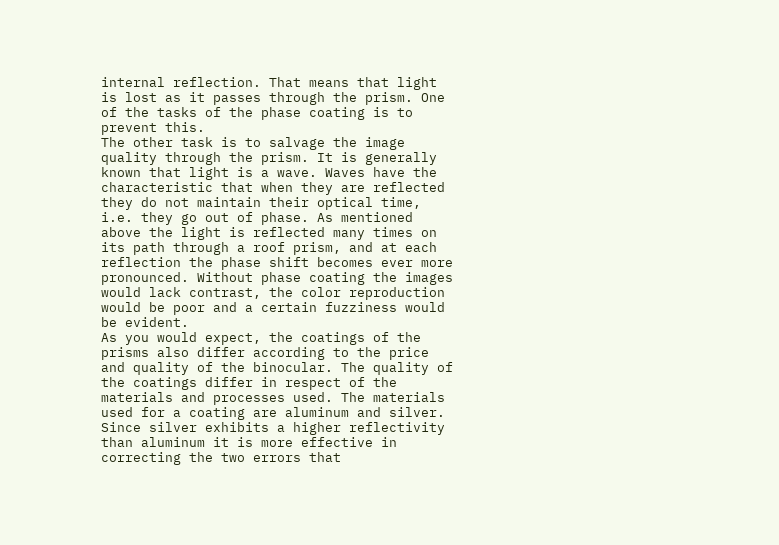internal reflection. That means that light is lost as it passes through the prism. One of the tasks of the phase coating is to prevent this.
The other task is to salvage the image quality through the prism. It is generally known that light is a wave. Waves have the characteristic that when they are reflected they do not maintain their optical time, i.e. they go out of phase. As mentioned above the light is reflected many times on its path through a roof prism, and at each reflection the phase shift becomes ever more pronounced. Without phase coating the images would lack contrast, the color reproduction would be poor and a certain fuzziness would be evident.
As you would expect, the coatings of the prisms also differ according to the price and quality of the binocular. The quality of the coatings differ in respect of the materials and processes used. The materials used for a coating are aluminum and silver. Since silver exhibits a higher reflectivity than aluminum it is more effective in correcting the two errors that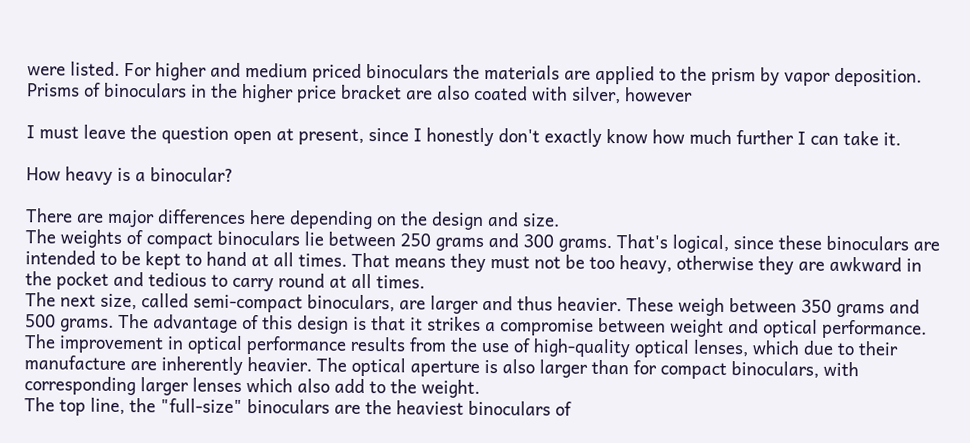were listed. For higher and medium priced binoculars the materials are applied to the prism by vapor deposition.
Prisms of binoculars in the higher price bracket are also coated with silver, however

I must leave the question open at present, since I honestly don't exactly know how much further I can take it.

How heavy is a binocular?

There are major differences here depending on the design and size.
The weights of compact binoculars lie between 250 grams and 300 grams. That's logical, since these binoculars are intended to be kept to hand at all times. That means they must not be too heavy, otherwise they are awkward in the pocket and tedious to carry round at all times.
The next size, called semi-compact binoculars, are larger and thus heavier. These weigh between 350 grams and 500 grams. The advantage of this design is that it strikes a compromise between weight and optical performance. The improvement in optical performance results from the use of high-quality optical lenses, which due to their manufacture are inherently heavier. The optical aperture is also larger than for compact binoculars, with corresponding larger lenses which also add to the weight.
The top line, the "full-size" binoculars are the heaviest binoculars of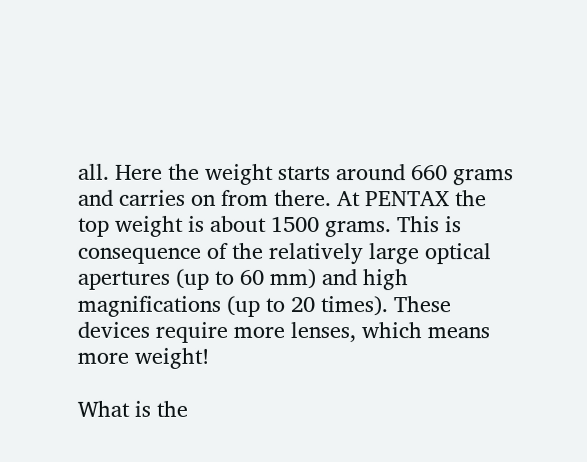all. Here the weight starts around 660 grams and carries on from there. At PENTAX the top weight is about 1500 grams. This is consequence of the relatively large optical apertures (up to 60 mm) and high magnifications (up to 20 times). These devices require more lenses, which means more weight!

What is the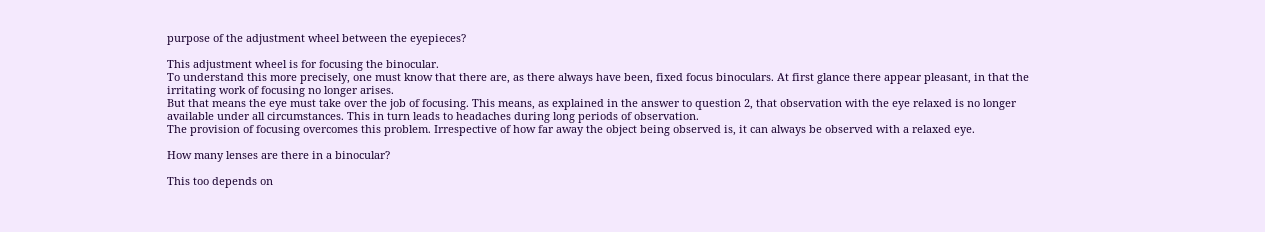purpose of the adjustment wheel between the eyepieces?

This adjustment wheel is for focusing the binocular.
To understand this more precisely, one must know that there are, as there always have been, fixed focus binoculars. At first glance there appear pleasant, in that the irritating work of focusing no longer arises.
But that means the eye must take over the job of focusing. This means, as explained in the answer to question 2, that observation with the eye relaxed is no longer available under all circumstances. This in turn leads to headaches during long periods of observation.
The provision of focusing overcomes this problem. Irrespective of how far away the object being observed is, it can always be observed with a relaxed eye.

How many lenses are there in a binocular?

This too depends on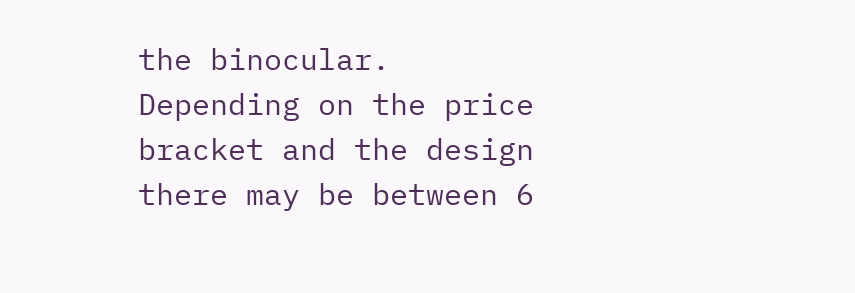the binocular. Depending on the price bracket and the design there may be between 6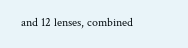and 12 lenses, combined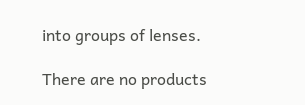into groups of lenses.

There are no products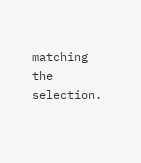matching the selection.